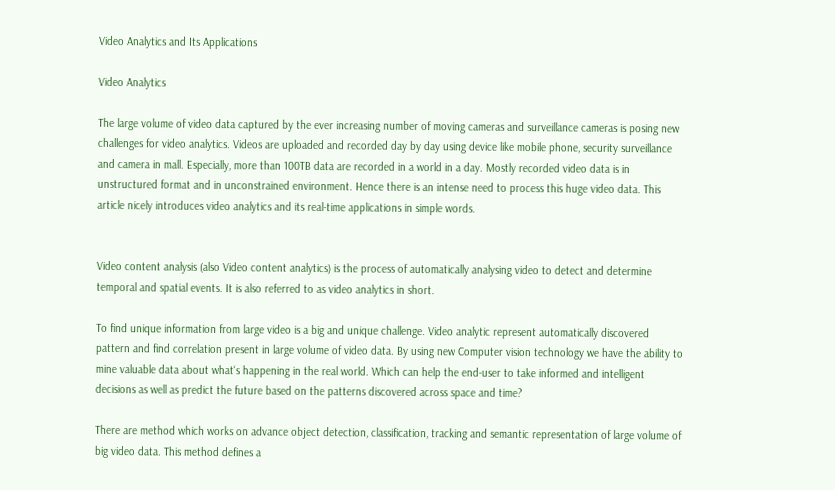Video Analytics and Its Applications

Video Analytics

The large volume of video data captured by the ever increasing number of moving cameras and surveillance cameras is posing new challenges for video analytics. Videos are uploaded and recorded day by day using device like mobile phone, security surveillance and camera in mall. Especially, more than 100TB data are recorded in a world in a day. Mostly recorded video data is in unstructured format and in unconstrained environment. Hence there is an intense need to process this huge video data. This article nicely introduces video analytics and its real-time applications in simple words.


Video content analysis (also Video content analytics) is the process of automatically analysing video to detect and determine temporal and spatial events. It is also referred to as video analytics in short.

To find unique information from large video is a big and unique challenge. Video analytic represent automatically discovered pattern and find correlation present in large volume of video data. By using new Computer vision technology we have the ability to mine valuable data about what‘s happening in the real world. Which can help the end-user to take informed and intelligent decisions as well as predict the future based on the patterns discovered across space and time?

There are method which works on advance object detection, classification, tracking and semantic representation of large volume of big video data. This method defines a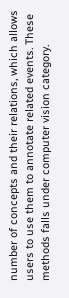number of concepts and their relations, which allows users to use them to annotate related events. These methods falls under computer vision category.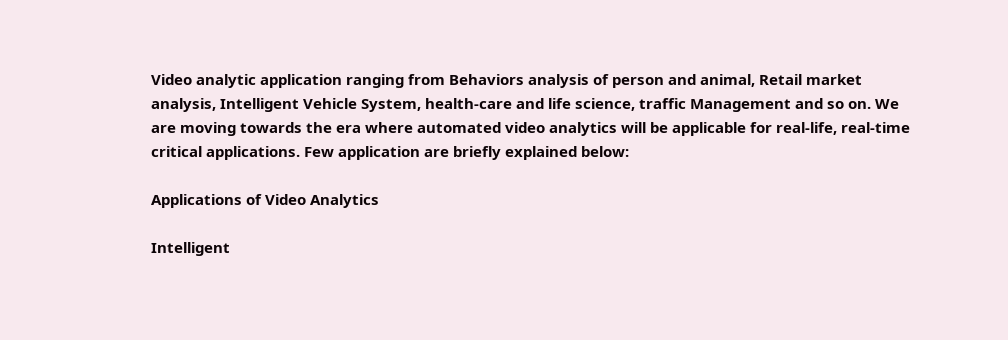Video analytic application ranging from Behaviors analysis of person and animal, Retail market analysis, Intelligent Vehicle System, health-care and life science, traffic Management and so on. We are moving towards the era where automated video analytics will be applicable for real-life, real-time critical applications. Few application are briefly explained below:

Applications of Video Analytics

Intelligent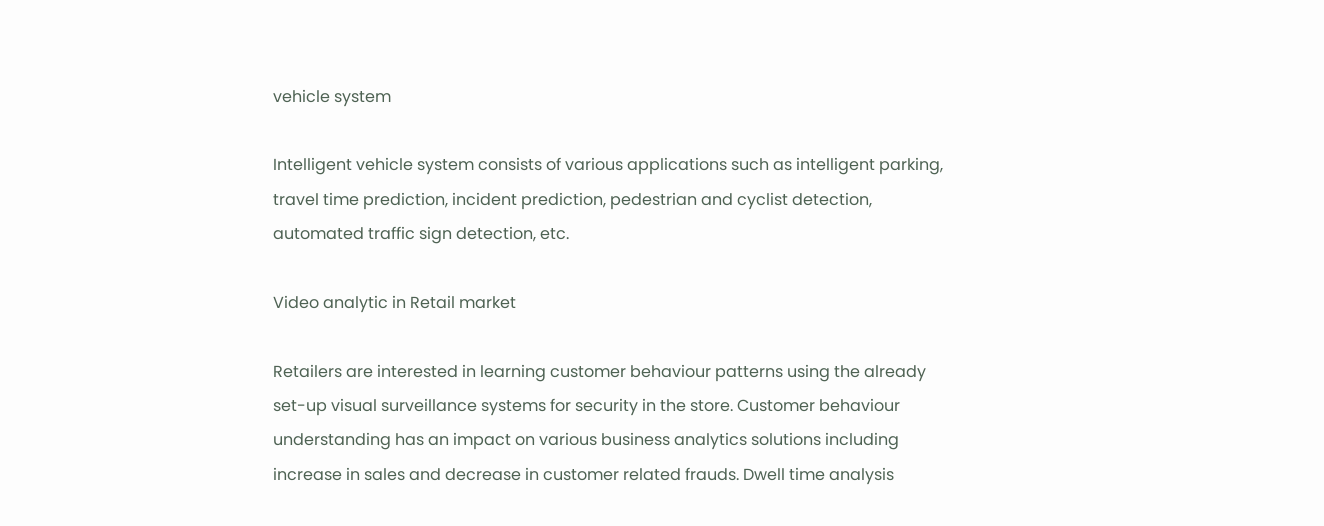vehicle system

Intelligent vehicle system consists of various applications such as intelligent parking, travel time prediction, incident prediction, pedestrian and cyclist detection, automated traffic sign detection, etc.

Video analytic in Retail market

Retailers are interested in learning customer behaviour patterns using the already set-up visual surveillance systems for security in the store. Customer behaviour understanding has an impact on various business analytics solutions including increase in sales and decrease in customer related frauds. Dwell time analysis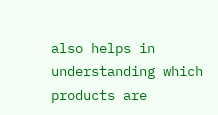also helps in understanding which products are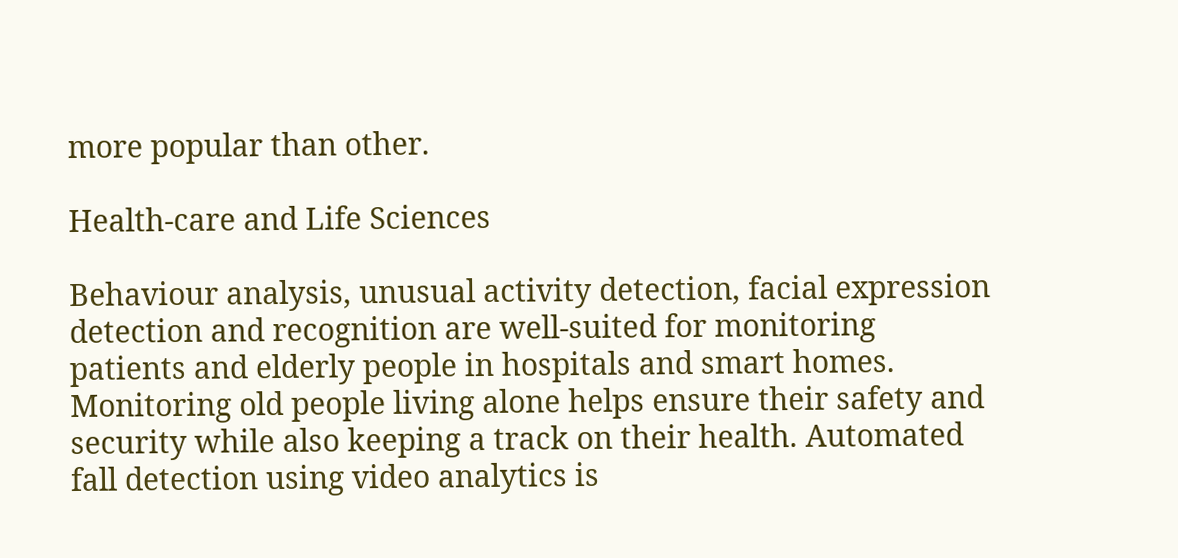more popular than other.

Health-care and Life Sciences

Behaviour analysis, unusual activity detection, facial expression detection and recognition are well-suited for monitoring patients and elderly people in hospitals and smart homes. Monitoring old people living alone helps ensure their safety and security while also keeping a track on their health. Automated fall detection using video analytics is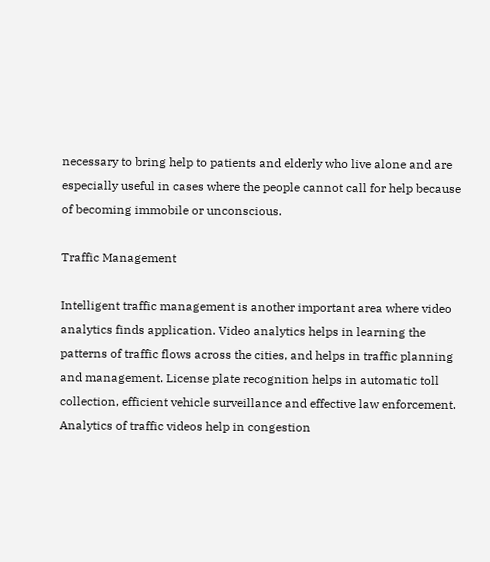necessary to bring help to patients and elderly who live alone and are especially useful in cases where the people cannot call for help because of becoming immobile or unconscious.

Traffic Management

Intelligent traffic management is another important area where video analytics finds application. Video analytics helps in learning the patterns of traffic flows across the cities, and helps in traffic planning and management. License plate recognition helps in automatic toll collection, efficient vehicle surveillance and effective law enforcement. Analytics of traffic videos help in congestion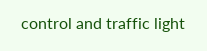control and traffic light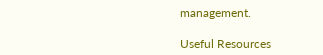management.

Useful Resources